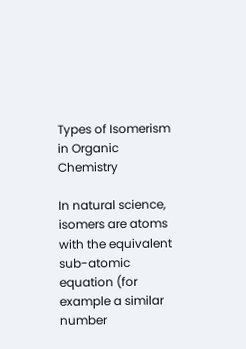Types of Isomerism in Organic Chemistry

In natural science, isomers are atoms with the equivalent sub-atomic equation (for example a similar number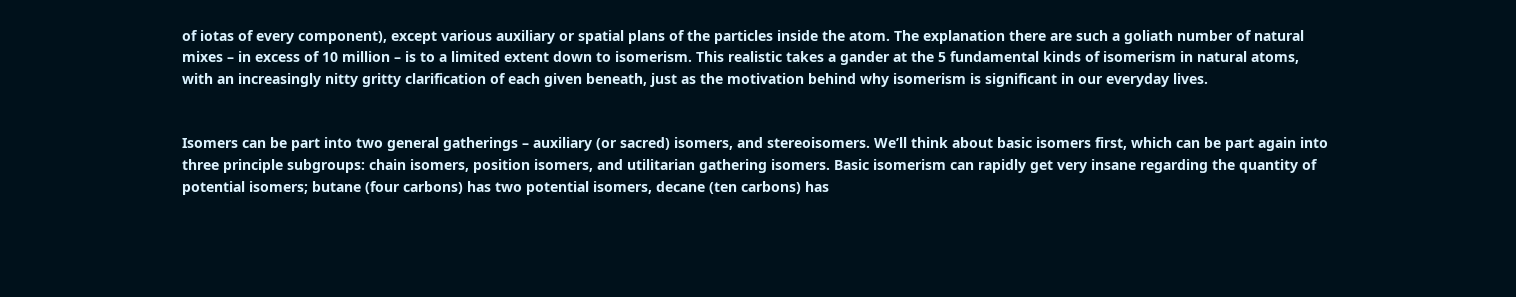of iotas of every component), except various auxiliary or spatial plans of the particles inside the atom. The explanation there are such a goliath number of natural mixes – in excess of 10 million – is to a limited extent down to isomerism. This realistic takes a gander at the 5 fundamental kinds of isomerism in natural atoms, with an increasingly nitty gritty clarification of each given beneath, just as the motivation behind why isomerism is significant in our everyday lives.


Isomers can be part into two general gatherings – auxiliary (or sacred) isomers, and stereoisomers. We’ll think about basic isomers first, which can be part again into three principle subgroups: chain isomers, position isomers, and utilitarian gathering isomers. Basic isomerism can rapidly get very insane regarding the quantity of potential isomers; butane (four carbons) has two potential isomers, decane (ten carbons) has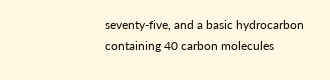seventy-five, and a basic hydrocarbon containing 40 carbon molecules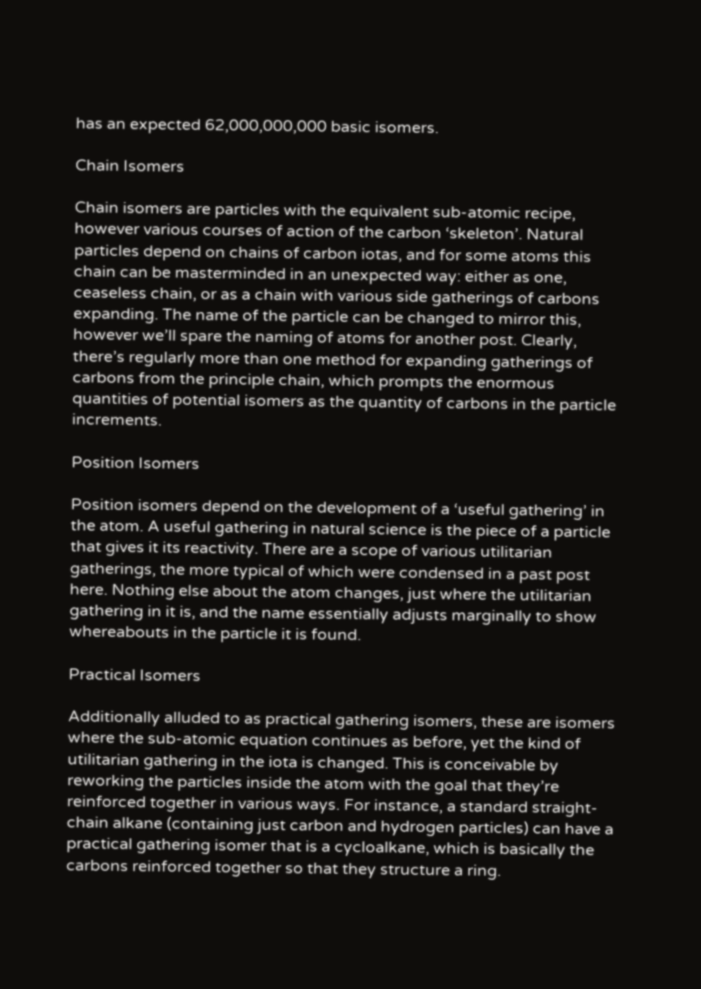has an expected 62,000,000,000 basic isomers.

Chain Isomers

Chain isomers are particles with the equivalent sub-atomic recipe, however various courses of action of the carbon ‘skeleton’. Natural particles depend on chains of carbon iotas, and for some atoms this chain can be masterminded in an unexpected way: either as one, ceaseless chain, or as a chain with various side gatherings of carbons expanding. The name of the particle can be changed to mirror this, however we’ll spare the naming of atoms for another post. Clearly, there’s regularly more than one method for expanding gatherings of carbons from the principle chain, which prompts the enormous quantities of potential isomers as the quantity of carbons in the particle increments.

Position Isomers

Position isomers depend on the development of a ‘useful gathering’ in the atom. A useful gathering in natural science is the piece of a particle that gives it its reactivity. There are a scope of various utilitarian gatherings, the more typical of which were condensed in a past post here. Nothing else about the atom changes, just where the utilitarian gathering in it is, and the name essentially adjusts marginally to show whereabouts in the particle it is found.

Practical Isomers

Additionally alluded to as practical gathering isomers, these are isomers where the sub-atomic equation continues as before, yet the kind of utilitarian gathering in the iota is changed. This is conceivable by reworking the particles inside the atom with the goal that they’re reinforced together in various ways. For instance, a standard straight-chain alkane (containing just carbon and hydrogen particles) can have a practical gathering isomer that is a cycloalkane, which is basically the carbons reinforced together so that they structure a ring.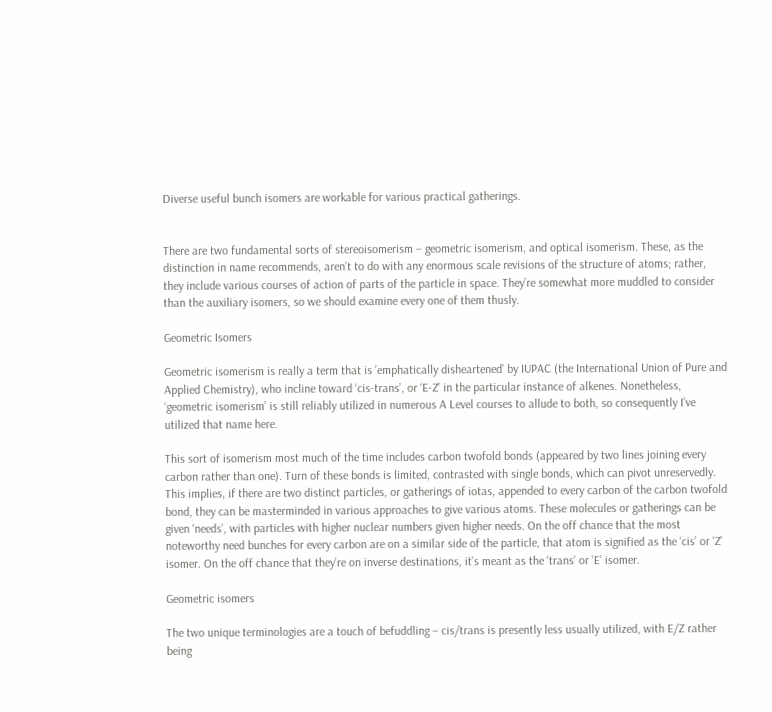Diverse useful bunch isomers are workable for various practical gatherings.


There are two fundamental sorts of stereoisomerism – geometric isomerism, and optical isomerism. These, as the distinction in name recommends, aren’t to do with any enormous scale revisions of the structure of atoms; rather, they include various courses of action of parts of the particle in space. They’re somewhat more muddled to consider than the auxiliary isomers, so we should examine every one of them thusly.

Geometric Isomers

Geometric isomerism is really a term that is ’emphatically disheartened’ by IUPAC (the International Union of Pure and Applied Chemistry), who incline toward ‘cis-trans’, or ‘E-Z’ in the particular instance of alkenes. Nonetheless, ‘geometric isomerism’ is still reliably utilized in numerous A Level courses to allude to both, so consequently I’ve utilized that name here.

This sort of isomerism most much of the time includes carbon twofold bonds (appeared by two lines joining every carbon rather than one). Turn of these bonds is limited, contrasted with single bonds, which can pivot unreservedly. This implies, if there are two distinct particles, or gatherings of iotas, appended to every carbon of the carbon twofold bond, they can be masterminded in various approaches to give various atoms. These molecules or gatherings can be given ‘needs’, with particles with higher nuclear numbers given higher needs. On the off chance that the most noteworthy need bunches for every carbon are on a similar side of the particle, that atom is signified as the ‘cis’ or ‘Z’ isomer. On the off chance that they’re on inverse destinations, it’s meant as the ‘trans’ or ‘E’ isomer.

Geometric isomers

The two unique terminologies are a touch of befuddling – cis/trans is presently less usually utilized, with E/Z rather being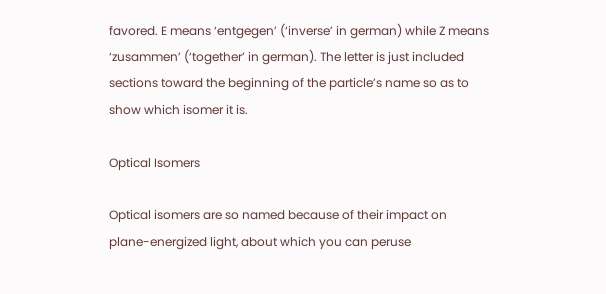favored. E means ‘entgegen’ (‘inverse’ in german) while Z means ‘zusammen’ (‘together’ in german). The letter is just included sections toward the beginning of the particle’s name so as to show which isomer it is.

Optical Isomers

Optical isomers are so named because of their impact on plane-energized light, about which you can peruse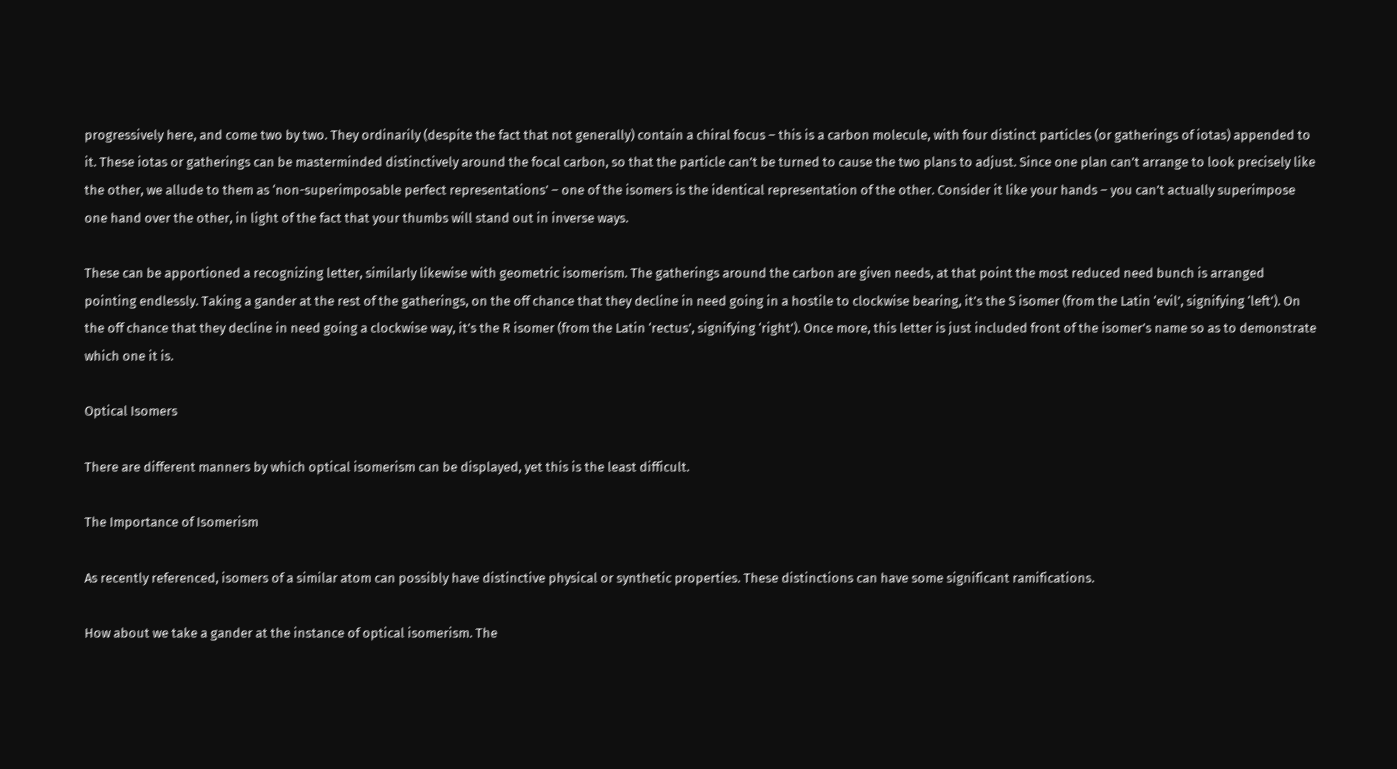progressively here, and come two by two. They ordinarily (despite the fact that not generally) contain a chiral focus – this is a carbon molecule, with four distinct particles (or gatherings of iotas) appended to it. These iotas or gatherings can be masterminded distinctively around the focal carbon, so that the particle can’t be turned to cause the two plans to adjust. Since one plan can’t arrange to look precisely like the other, we allude to them as ‘non-superimposable perfect representations’ – one of the isomers is the identical representation of the other. Consider it like your hands – you can’t actually superimpose one hand over the other, in light of the fact that your thumbs will stand out in inverse ways.

These can be apportioned a recognizing letter, similarly likewise with geometric isomerism. The gatherings around the carbon are given needs, at that point the most reduced need bunch is arranged pointing endlessly. Taking a gander at the rest of the gatherings, on the off chance that they decline in need going in a hostile to clockwise bearing, it’s the S isomer (from the Latin ‘evil’, signifying ‘left’). On the off chance that they decline in need going a clockwise way, it’s the R isomer (from the Latin ‘rectus’, signifying ‘right’). Once more, this letter is just included front of the isomer’s name so as to demonstrate which one it is.

Optical Isomers

There are different manners by which optical isomerism can be displayed, yet this is the least difficult.

The Importance of Isomerism

As recently referenced, isomers of a similar atom can possibly have distinctive physical or synthetic properties. These distinctions can have some significant ramifications.

How about we take a gander at the instance of optical isomerism. The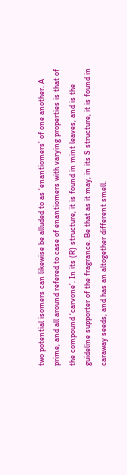two potential isomers can likewise be alluded to as ‘enantiomers’ of one another. A prime, and all around refered to case of enantiomers with varying properties is that of the compound ‘carvone’. In its (R) structure, it is found in mint leaves, and is the guideline supporter of the fragrance. Be that as it may, in its S structure, it is found in caraway seeds, and has an altogether different smell.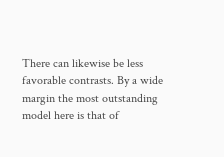There can likewise be less favorable contrasts. By a wide margin the most outstanding model here is that of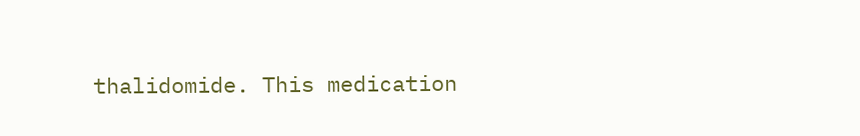thalidomide. This medication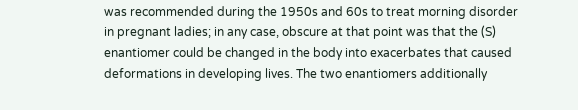was recommended during the 1950s and 60s to treat morning disorder in pregnant ladies; in any case, obscure at that point was that the (S) enantiomer could be changed in the body into exacerbates that caused deformations in developing lives. The two enantiomers additionally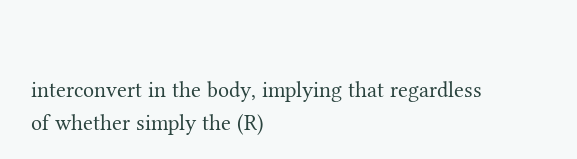interconvert in the body, implying that regardless of whether simply the (R)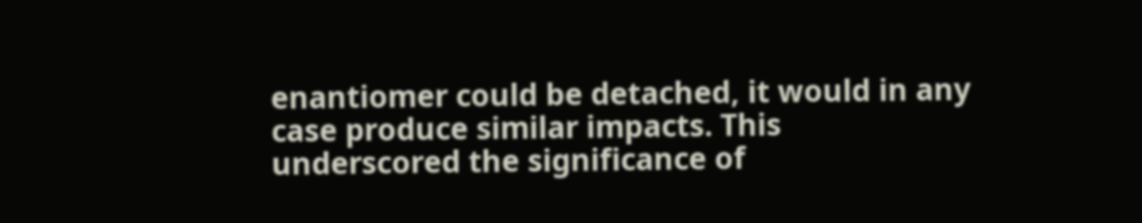enantiomer could be detached, it would in any case produce similar impacts. This underscored the significance of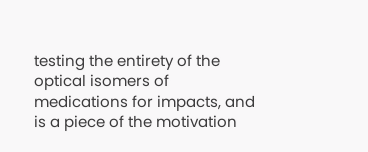testing the entirety of the optical isomers of medications for impacts, and is a piece of the motivation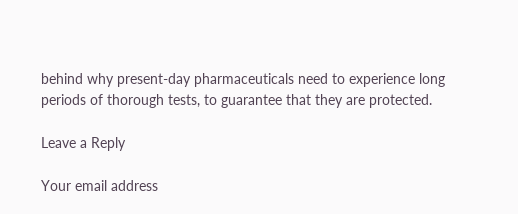behind why present-day pharmaceuticals need to experience long periods of thorough tests, to guarantee that they are protected.

Leave a Reply

Your email address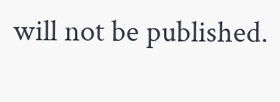will not be published.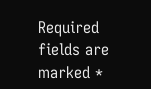Required fields are marked *